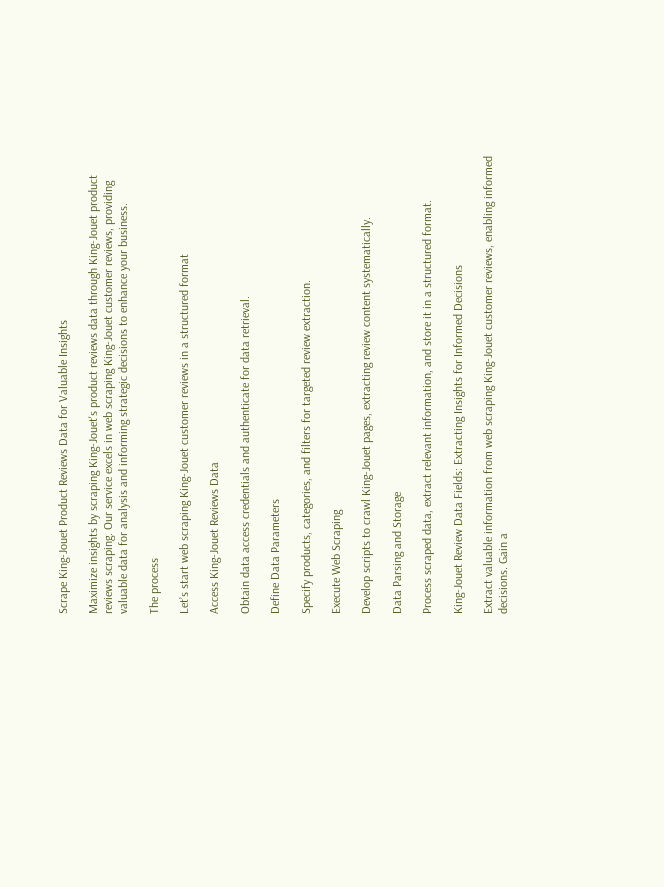Scrape King-Jouet Product Reviews Data for Valuable Insights

Maximize insights by scraping King-Jouet's product reviews data through King-Jouet product reviews scraping. Our service excels in web scraping King-Jouet customer reviews, providing valuable data for analysis and informing strategic decisions to enhance your business.

The process

Let’s start web scraping King-Jouet customer reviews in a structured format

Access King-Jouet Reviews Data

Obtain data access credentials and authenticate for data retrieval.

Define Data Parameters

Specify products, categories, and filters for targeted review extraction.

Execute Web Scraping

Develop scripts to crawl King-Jouet pages, extracting review content systematically.

Data Parsing and Storage

Process scraped data, extract relevant information, and store it in a structured format.

King-Jouet Review Data Fields: Extracting Insights for Informed Decisions

Extract valuable information from web scraping King-Jouet customer reviews, enabling informed decisions. Gain a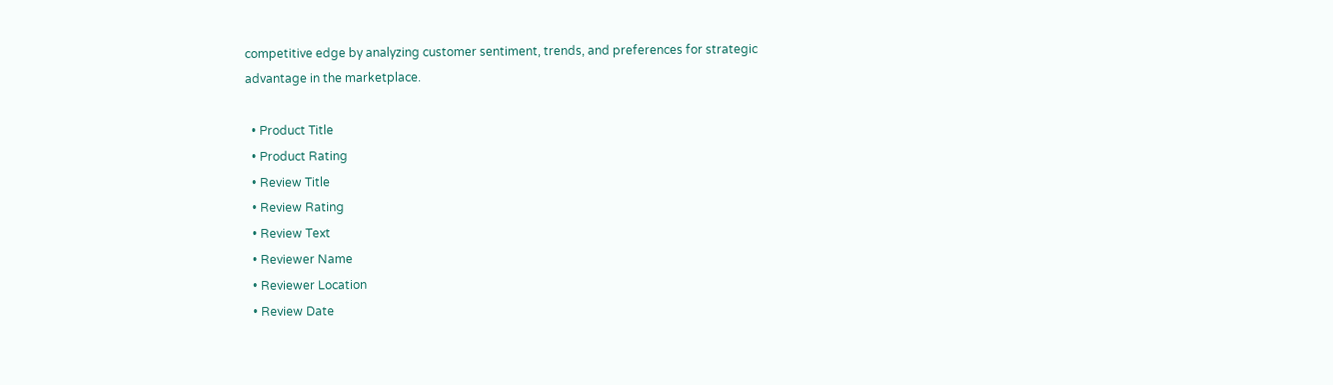competitive edge by analyzing customer sentiment, trends, and preferences for strategic advantage in the marketplace.

  • Product Title
  • Product Rating
  • Review Title
  • Review Rating
  • Review Text
  • Reviewer Name
  • Reviewer Location
  • Review Date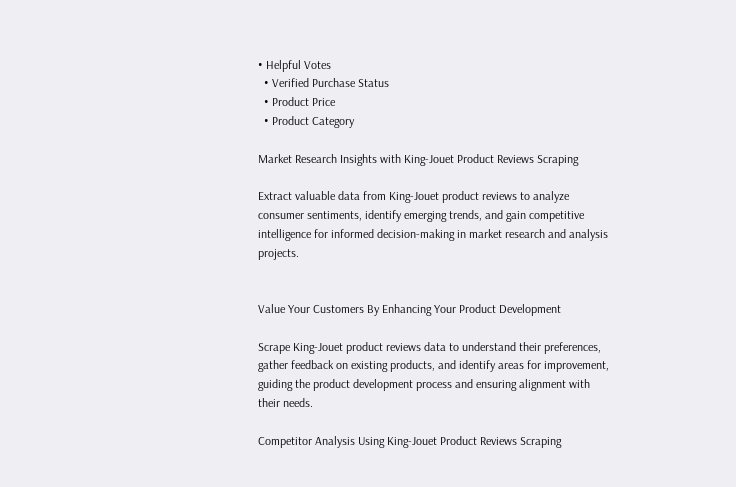• Helpful Votes
  • Verified Purchase Status
  • Product Price
  • Product Category

Market Research Insights with King-Jouet Product Reviews Scraping

Extract valuable data from King-Jouet product reviews to analyze consumer sentiments, identify emerging trends, and gain competitive intelligence for informed decision-making in market research and analysis projects.


Value Your Customers By Enhancing Your Product Development

Scrape King-Jouet product reviews data to understand their preferences, gather feedback on existing products, and identify areas for improvement, guiding the product development process and ensuring alignment with their needs.

Competitor Analysis Using King-Jouet Product Reviews Scraping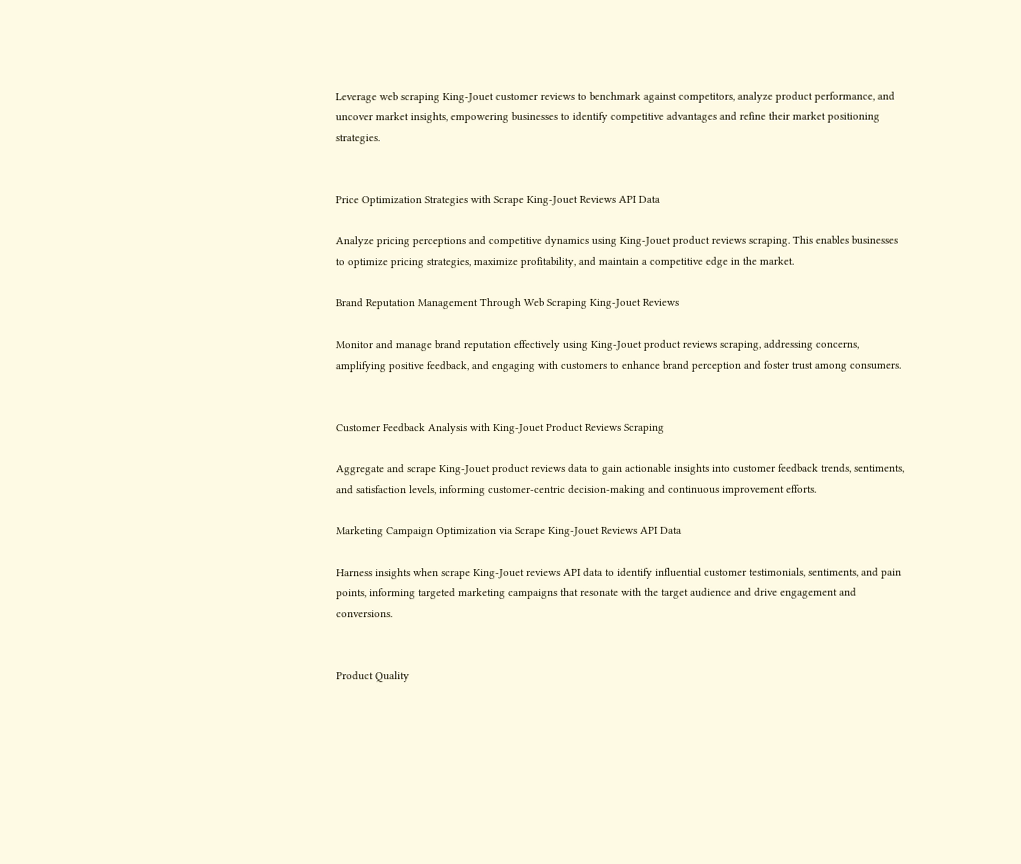Leverage web scraping King-Jouet customer reviews to benchmark against competitors, analyze product performance, and uncover market insights, empowering businesses to identify competitive advantages and refine their market positioning strategies.


Price Optimization Strategies with Scrape King-Jouet Reviews API Data

Analyze pricing perceptions and competitive dynamics using King-Jouet product reviews scraping. This enables businesses to optimize pricing strategies, maximize profitability, and maintain a competitive edge in the market.

Brand Reputation Management Through Web Scraping King-Jouet Reviews

Monitor and manage brand reputation effectively using King-Jouet product reviews scraping, addressing concerns, amplifying positive feedback, and engaging with customers to enhance brand perception and foster trust among consumers.


Customer Feedback Analysis with King-Jouet Product Reviews Scraping

Aggregate and scrape King-Jouet product reviews data to gain actionable insights into customer feedback trends, sentiments, and satisfaction levels, informing customer-centric decision-making and continuous improvement efforts.

Marketing Campaign Optimization via Scrape King-Jouet Reviews API Data

Harness insights when scrape King-Jouet reviews API data to identify influential customer testimonials, sentiments, and pain points, informing targeted marketing campaigns that resonate with the target audience and drive engagement and conversions.


Product Quality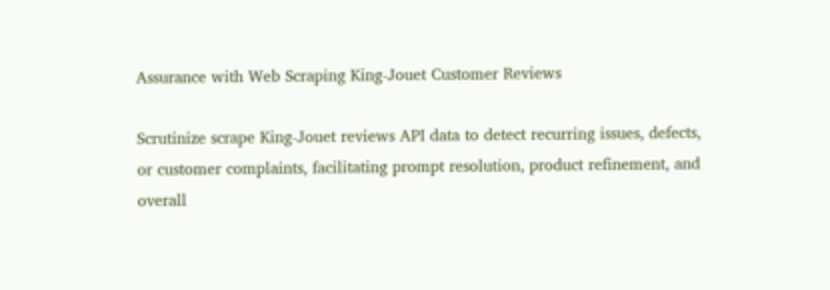Assurance with Web Scraping King-Jouet Customer Reviews

Scrutinize scrape King-Jouet reviews API data to detect recurring issues, defects, or customer complaints, facilitating prompt resolution, product refinement, and overall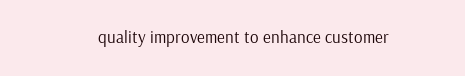quality improvement to enhance customer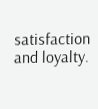satisfaction and loyalty.